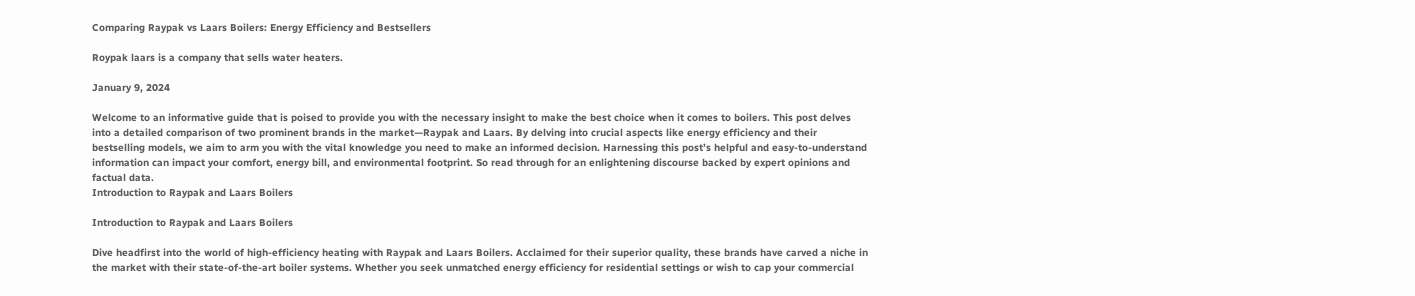Comparing Raypak vs Laars Boilers: Energy Efficiency and Bestsellers

Roypak laars is a company that sells water heaters.

January 9, 2024

Welcome to an informative guide that is poised to provide you with the necessary insight to make the best choice when it comes to boilers. This post delves into a detailed comparison of two prominent brands in the market—Raypak and Laars. By delving into crucial aspects like energy efficiency and their bestselling models, we aim to arm you with the vital knowledge you need to make an informed decision. Harnessing this post’s helpful and easy-to-understand information can impact your comfort, energy bill, and environmental footprint. So read through for an enlightening discourse backed by expert opinions and factual data.
Introduction to Raypak and Laars Boilers

Introduction to Raypak and Laars Boilers

Dive headfirst into the world of high-efficiency heating with Raypak and Laars Boilers. Acclaimed for their superior quality, these brands have carved a niche in the market with their state-of-the-art boiler systems. Whether you seek unmatched energy efficiency for residential settings or wish to cap your commercial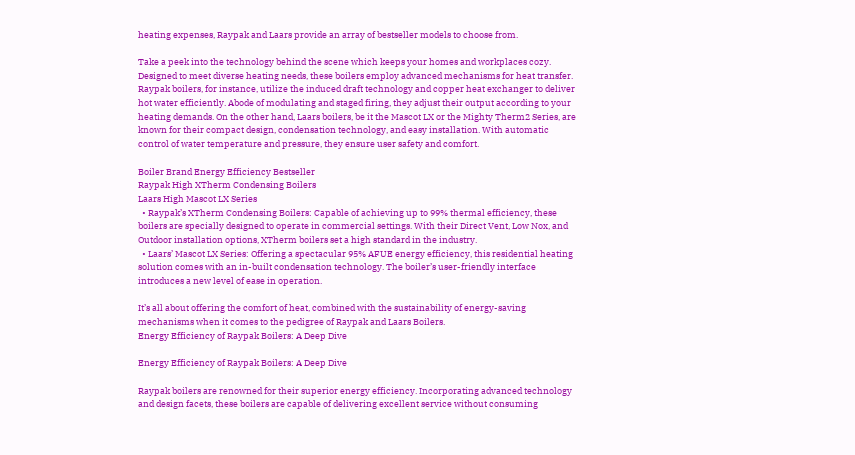heating expenses, Raypak and Laars provide an array of bestseller models to choose from.

Take a peek into the technology behind the scene which keeps your homes and workplaces cozy. Designed to meet diverse heating needs, these boilers employ advanced mechanisms for heat transfer. Raypak boilers, for instance, utilize the induced draft technology and copper heat exchanger to deliver hot water efficiently. Abode of modulating and staged firing, they adjust their output according to your heating demands. On the other hand, Laars boilers, be it the Mascot LX or the Mighty Therm2 Series, are known for their compact design, condensation technology, and easy installation. With automatic control of water temperature and pressure, they ensure user safety and comfort.

Boiler Brand Energy Efficiency Bestseller
Raypak High XTherm Condensing Boilers
Laars High Mascot LX Series
  • Raypak’s XTherm Condensing Boilers: Capable of achieving up to 99% thermal efficiency, these boilers are specially designed to operate in commercial settings. With their Direct Vent, Low Nox, and Outdoor installation options, XTherm boilers set a high standard in the industry.
  • Laars’ Mascot LX Series: Offering a spectacular 95% AFUE energy efficiency, this residential heating solution comes with an in-built condensation technology. The boiler’s user-friendly interface introduces a new level of ease in operation.

It’s all about offering the comfort of heat, combined with the sustainability of energy-saving mechanisms when it comes to the pedigree of Raypak and Laars Boilers.
Energy Efficiency of Raypak Boilers: A Deep Dive

Energy Efficiency of Raypak Boilers: A Deep Dive

Raypak boilers are renowned for their superior energy efficiency. Incorporating advanced technology and design facets, these boilers are capable of delivering excellent service without consuming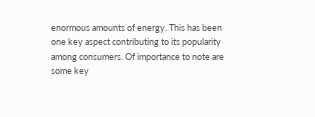enormous amounts of energy. This has been one key aspect contributing to its popularity among consumers. Of importance to note are some key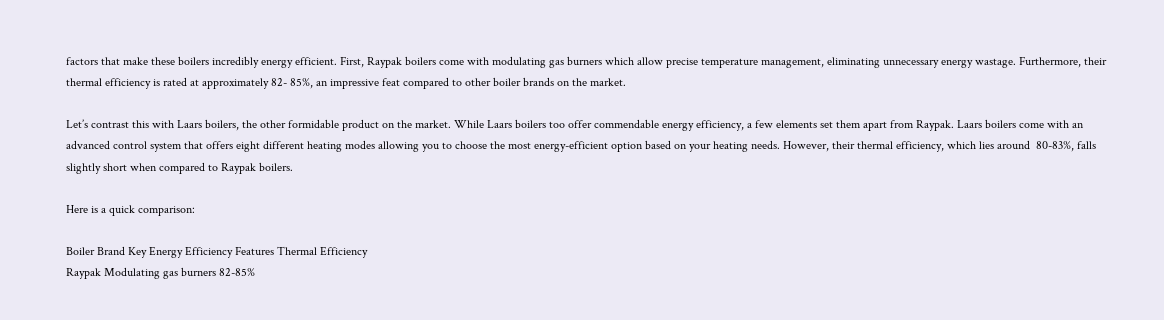factors that make these boilers incredibly energy efficient. First, Raypak boilers come with modulating gas burners which allow precise temperature management, eliminating unnecessary energy wastage. Furthermore, their thermal efficiency is rated at approximately 82- 85%, an impressive feat compared to other boiler brands on the market.

Let’s contrast this with Laars boilers, the other formidable product on the market. While Laars boilers too offer commendable energy efficiency, a few elements set them apart from Raypak. Laars boilers come with an advanced control system that offers eight different heating modes allowing you to choose the most energy-efficient option based on your heating needs. However, their thermal efficiency, which lies around  80-83%, falls slightly short when compared to Raypak boilers.

Here is a quick comparison:

Boiler Brand Key Energy Efficiency Features Thermal Efficiency
Raypak Modulating gas burners 82-85%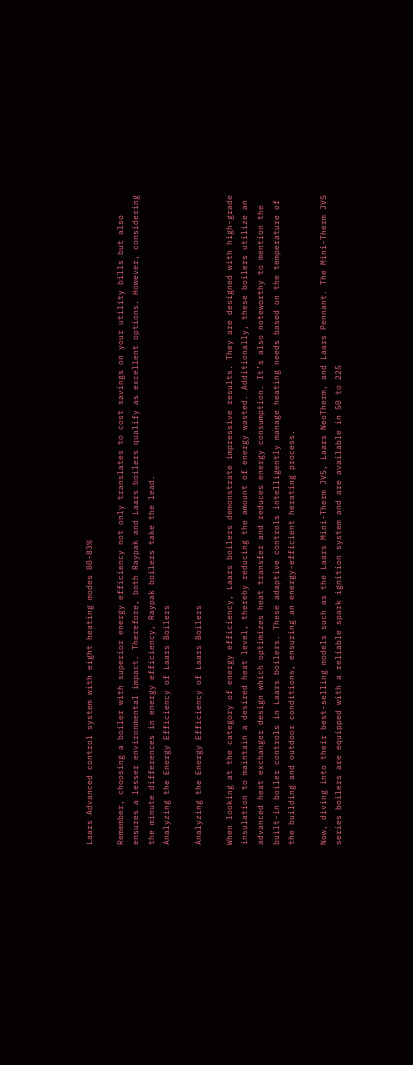Laars Advanced control system with eight heating modes 80-83%

Remember, choosing a boiler with superior energy efficiency not only translates to cost savings on your utility bills but also ensures a lesser environmental impact. Therefore, both Raypak and Laars boilers qualify as excellent options. However, considering the minute differences in energy efficiency, Raypak boilers take the lead.
Analyzing the Energy Efficiency of Laars Boilers

Analyzing the Energy Efficiency of Laars Boilers

When looking at the category of energy efficiency, Laars boilers demonstrate impressive results. They are designed with high-grade insulation to maintain a desired heat level, thereby reducing the amount of energy wasted. Additionally, these boilers utilize an advanced heat exchanger design which optimizes heat transfer and reduces energy consumption. It’s also noteworthy to mention the built-in boiler controls in Laars boilers. These adaptive controls intelligently manage heating needs based on the temperature of the building and outdoor conditions, ensuring an energy-efficient herating process.

Now, diving into their best-selling models such as the Laars Mini-Therm JVS, Laars NeoTherm, and Laars Pennant. The Mini-Therm JVS series boilers are equipped with a reliable spark ignition system and are available in 50 to 225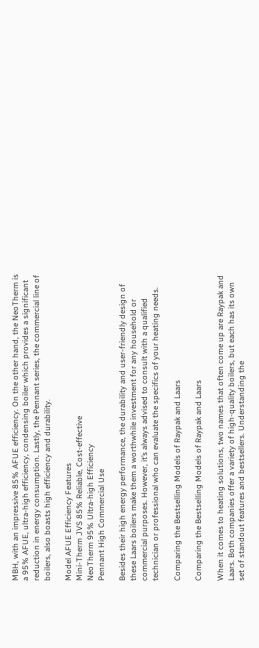MBH, with an impressive 85% AFUE efficiency. On the other hand, the NeoTherm is a 95% AFUE, ultra-high efficiency, condensing boiler which provides a significant reduction in energy consumption. Lastly, the Pennant series, the commercial line of boilers, also boasts high efficiency and durability.

Model AFUE Efficiency Features
Mini-Therm JVS 85% Reliable, Cost-effective
NeoTherm 95% Ultra-high Efficiency
Pennant High Commercial Use

Besides their high energy performance, the durability and user-friendly design of these Laars boilers make them a worthwhile investment for any household or commercial purposes. However, it’s always advised to consult with a qualified technician or professional who can evaluate the specifics of your heating needs.

Comparing the Bestselling Models of Raypak and Laars

Comparing the Bestselling Models of Raypak and Laars

When it comes to heating solutions, two names that often come up are Raypak and Laars. Both companies offer a variety of high-quality boilers, but each has its own set of standout features and bestsellers. Understanding the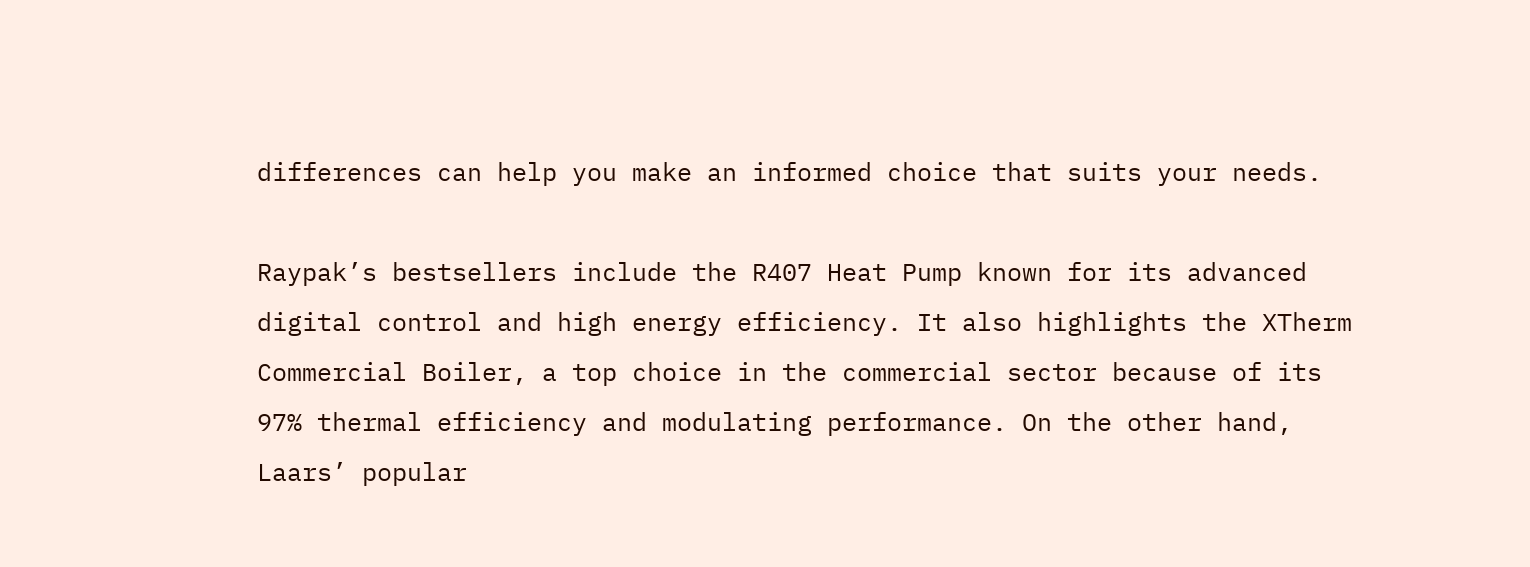differences can help you make an informed choice that suits your needs.

Raypak’s bestsellers include the R407 Heat Pump known for its advanced digital control and high energy efficiency. It also highlights the XTherm Commercial Boiler, a top choice in the commercial sector because of its 97% thermal efficiency and modulating performance. On the other hand, Laars’ popular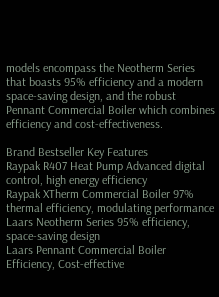models encompass the Neotherm Series that boasts 95% efficiency and a modern space-saving design, and the robust Pennant Commercial Boiler which combines efficiency and cost-effectiveness.

Brand Bestseller Key Features
Raypak R407 Heat Pump Advanced digital control, high energy efficiency
Raypak XTherm Commercial Boiler 97% thermal efficiency, modulating performance
Laars Neotherm Series 95% efficiency, space-saving design
Laars Pennant Commercial Boiler Efficiency, Cost-effective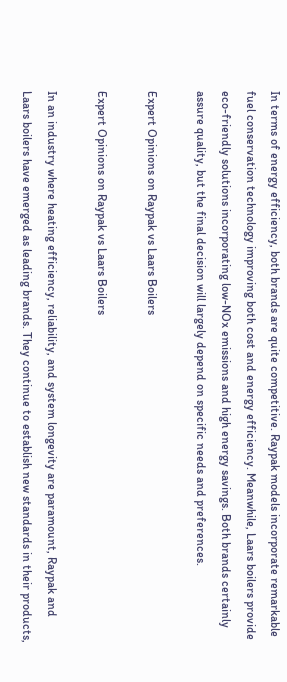In terms of energy efficiency, both brands are quite competitive. Raypak models incorporate remarkable fuel conservation technology improving both cost and energy efficiency. Meanwhile, Laars boilers provide eco-friendly solutions incorporating low-NOx emissions and high energy savings. Both brands certainly assure quality, but the final decision will largely depend on specific needs and preferences.

Expert Opinions on Raypak vs Laars Boilers

Expert Opinions on Raypak vs Laars Boilers

In an industry where heating efficiency, reliability, and system longevity are paramount, Raypak and Laars boilers have emerged as leading brands. They continue to establish new standards in their products,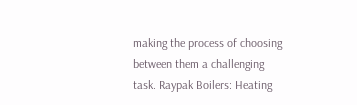making the process of choosing between them a challenging task. Raypak Boilers: Heating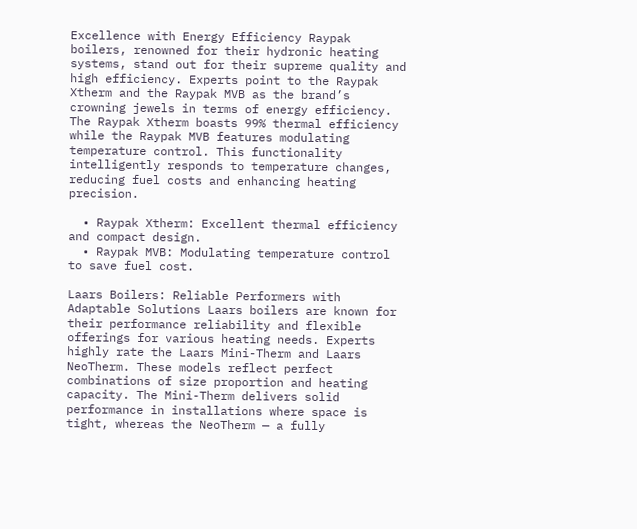Excellence with Energy Efficiency Raypak boilers, renowned for their hydronic heating systems, stand out for their supreme quality and high efficiency. Experts point to the Raypak Xtherm and the Raypak MVB as the brand’s crowning jewels in terms of energy efficiency. The Raypak Xtherm boasts 99% thermal efficiency while the Raypak MVB features modulating temperature control. This functionality intelligently responds to temperature changes, reducing fuel costs and enhancing heating precision.

  • Raypak Xtherm: Excellent thermal efficiency and compact design.
  • Raypak MVB: Modulating temperature control to save fuel cost.

Laars Boilers: Reliable Performers with Adaptable Solutions Laars boilers are known for their performance reliability and flexible offerings for various heating needs. Experts highly rate the Laars Mini-Therm and Laars NeoTherm. These models reflect perfect combinations of size proportion and heating capacity. The Mini-Therm delivers solid performance in installations where space is tight, whereas the NeoTherm — a fully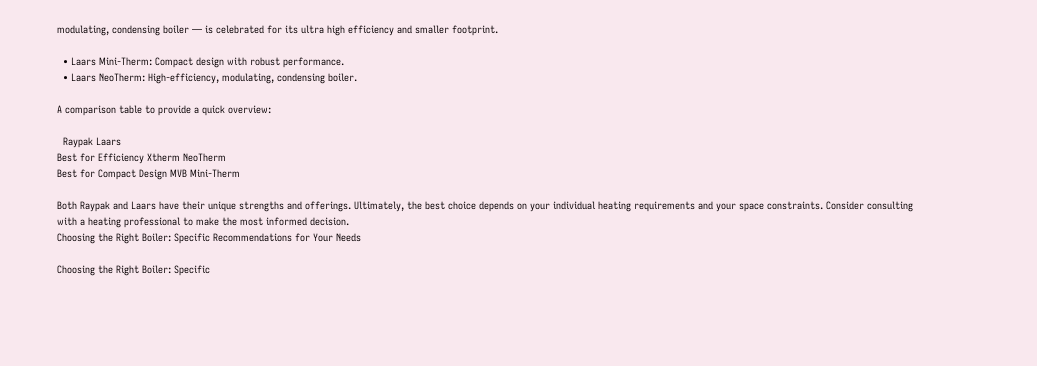modulating, condensing boiler — is celebrated for its ultra high efficiency and smaller footprint.

  • Laars Mini-Therm: Compact design with robust performance.
  • Laars NeoTherm: High-efficiency, modulating, condensing boiler.

A comparison table to provide a quick overview:

  Raypak Laars
Best for Efficiency Xtherm NeoTherm
Best for Compact Design MVB Mini-Therm

Both Raypak and Laars have their unique strengths and offerings. Ultimately, the best choice depends on your individual heating requirements and your space constraints. Consider consulting with a heating professional to make the most informed decision.
Choosing the Right Boiler: Specific Recommendations for Your Needs

Choosing the Right Boiler: Specific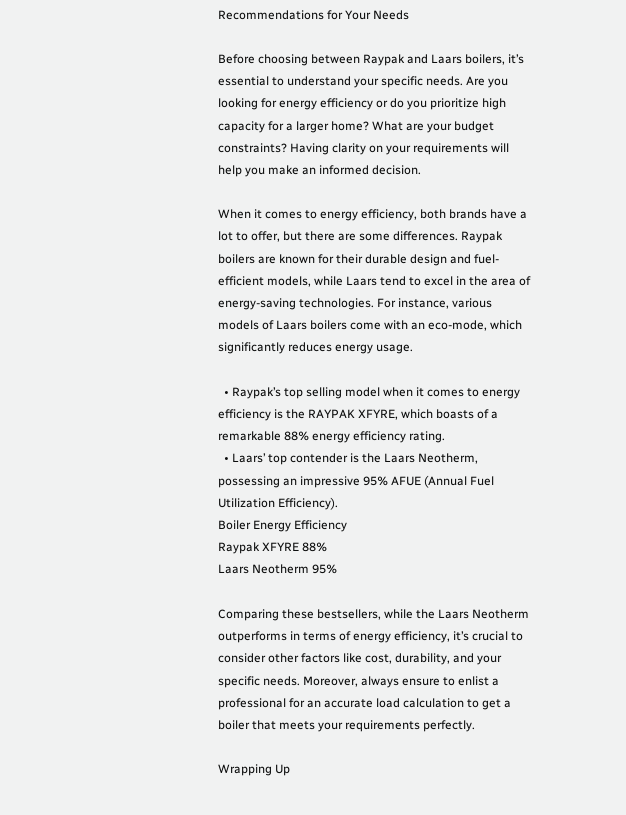Recommendations for Your Needs

Before choosing between Raypak and Laars boilers, it’s essential to understand your specific needs. Are you looking for energy efficiency or do you prioritize high capacity for a larger home? What are your budget constraints? Having clarity on your requirements will help you make an informed decision.

When it comes to energy efficiency, both brands have a lot to offer, but there are some differences. Raypak boilers are known for their durable design and fuel-efficient models, while Laars tend to excel in the area of energy-saving technologies. For instance, various models of Laars boilers come with an eco-mode, which significantly reduces energy usage.

  • Raypak’s top selling model when it comes to energy efficiency is the RAYPAK XFYRE, which boasts of a remarkable 88% energy efficiency rating.
  • Laars’ top contender is the Laars Neotherm, possessing an impressive 95% AFUE (Annual Fuel Utilization Efficiency).
Boiler Energy Efficiency
Raypak XFYRE 88%
Laars Neotherm 95%

Comparing these bestsellers, while the Laars Neotherm outperforms in terms of energy efficiency, it’s crucial to consider other factors like cost, durability, and your specific needs. Moreover, always ensure to enlist a professional for an accurate load calculation to get a boiler that meets your requirements perfectly.

Wrapping Up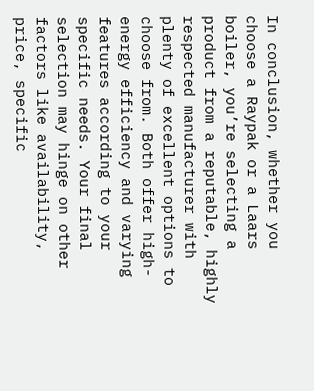In conclusion, whether you choose a Raypak or a Laars boiler, you’re selecting a product from a reputable, highly respected manufacturer with plenty of excellent options to choose from. Both offer high-energy efficiency and varying features according to your specific needs. Your final selection may hinge on other factors like availability, price, specific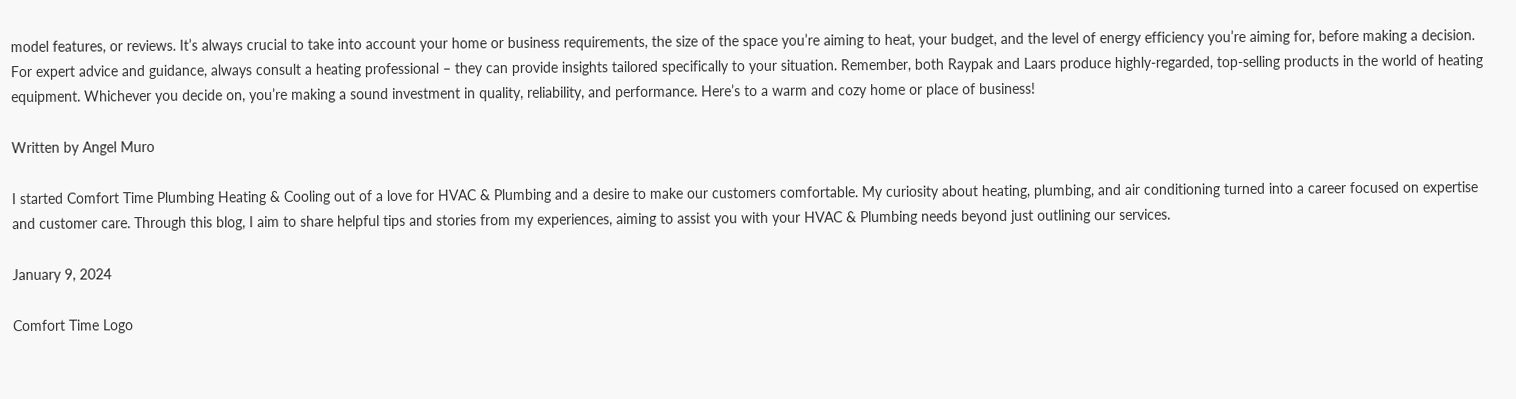model features, or reviews. It’s always crucial to take into account your home or business requirements, the size of the space you’re aiming to heat, your budget, and the level of energy efficiency you’re aiming for, before making a decision. For expert advice and guidance, always consult a heating professional – they can provide insights tailored specifically to your situation. Remember, both Raypak and Laars produce highly-regarded, top-selling products in the world of heating equipment. Whichever you decide on, you’re making a sound investment in quality, reliability, and performance. Here’s to a warm and cozy home or place of business!

Written by Angel Muro

I started Comfort Time Plumbing Heating & Cooling out of a love for HVAC & Plumbing and a desire to make our customers comfortable. My curiosity about heating, plumbing, and air conditioning turned into a career focused on expertise and customer care. Through this blog, I aim to share helpful tips and stories from my experiences, aiming to assist you with your HVAC & Plumbing needs beyond just outlining our services.

January 9, 2024

Comfort Time Logo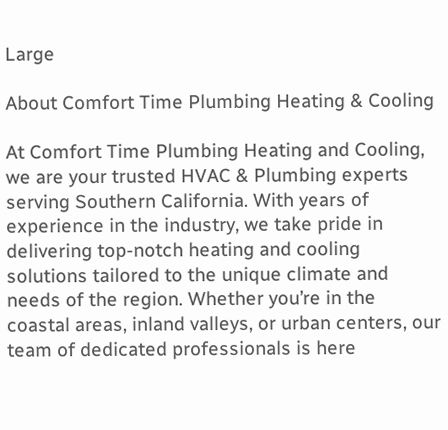Large

About Comfort Time Plumbing Heating & Cooling

At Comfort Time Plumbing Heating and Cooling, we are your trusted HVAC & Plumbing experts serving Southern California. With years of experience in the industry, we take pride in delivering top-notch heating and cooling solutions tailored to the unique climate and needs of the region. Whether you’re in the coastal areas, inland valleys, or urban centers, our team of dedicated professionals is here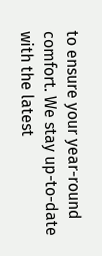to ensure your year-round comfort. We stay up-to-date with the latest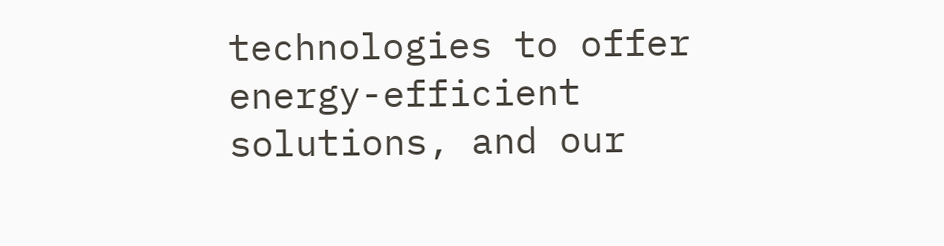technologies to offer energy-efficient solutions, and our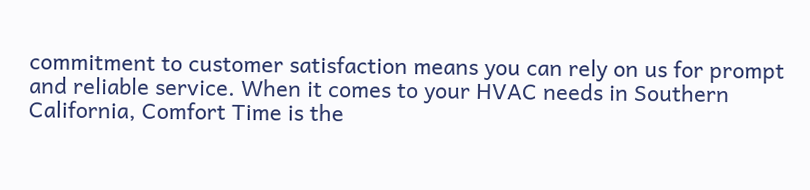commitment to customer satisfaction means you can rely on us for prompt and reliable service. When it comes to your HVAC needs in Southern California, Comfort Time is the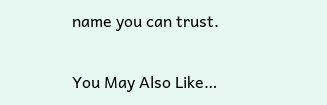name you can trust.

You May Also Like…